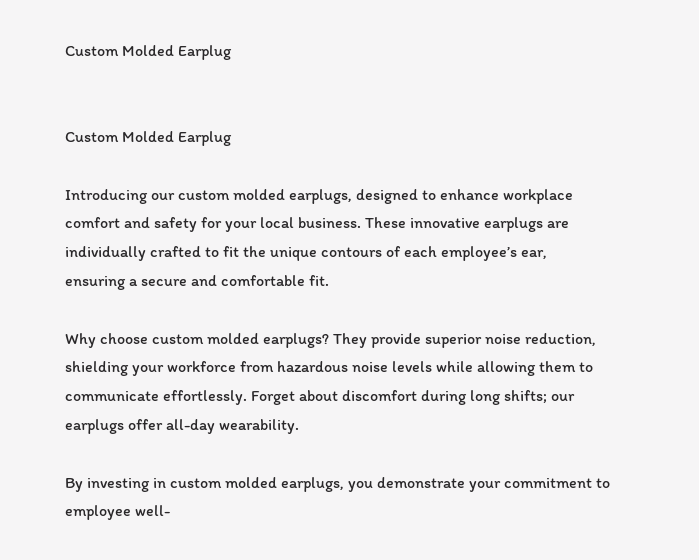Custom Molded Earplug


Custom Molded Earplug

Introducing our custom molded earplugs, designed to enhance workplace comfort and safety for your local business. These innovative earplugs are individually crafted to fit the unique contours of each employee’s ear, ensuring a secure and comfortable fit.

Why choose custom molded earplugs? They provide superior noise reduction, shielding your workforce from hazardous noise levels while allowing them to communicate effortlessly. Forget about discomfort during long shifts; our earplugs offer all-day wearability.

By investing in custom molded earplugs, you demonstrate your commitment to employee well-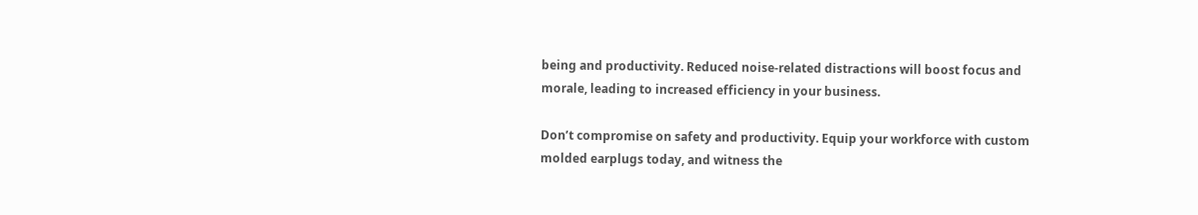being and productivity. Reduced noise-related distractions will boost focus and morale, leading to increased efficiency in your business.

Don’t compromise on safety and productivity. Equip your workforce with custom molded earplugs today, and witness the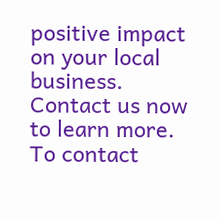positive impact on your local business. Contact us now to learn more. To contact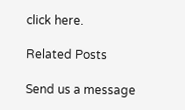click here.

Related Posts

Send us a message